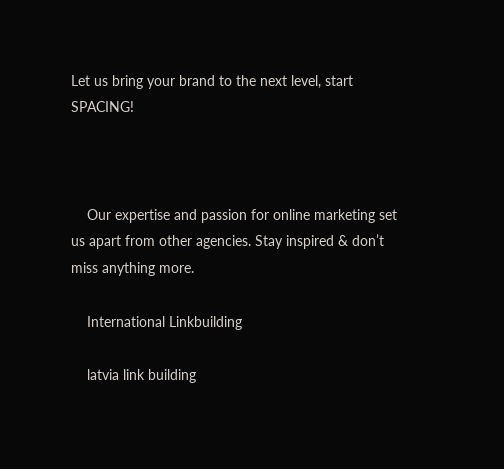Let us bring your brand to the next level, start SPACING!



    Our expertise and passion for online marketing set us apart from other agencies. Stay inspired & don’t miss anything more.

    International Linkbuilding

    latvia link building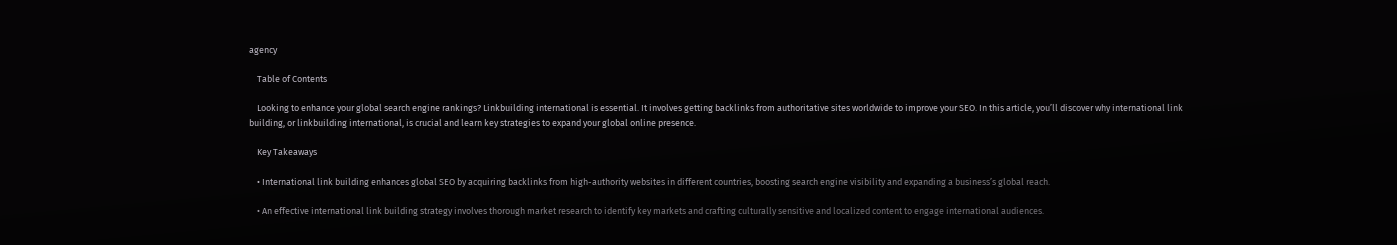agency

    Table of Contents

    Looking to enhance your global search engine rankings? Linkbuilding international is essential. It involves getting backlinks from authoritative sites worldwide to improve your SEO. In this article, you’ll discover why international link building, or linkbuilding international, is crucial and learn key strategies to expand your global online presence.

    Key Takeaways

    • International link building enhances global SEO by acquiring backlinks from high-authority websites in different countries, boosting search engine visibility and expanding a business’s global reach.

    • An effective international link building strategy involves thorough market research to identify key markets and crafting culturally sensitive and localized content to engage international audiences.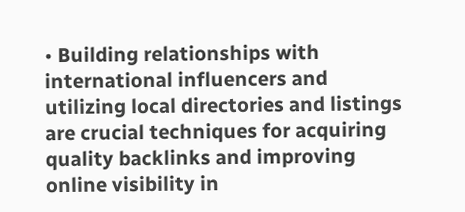• Building relationships with international influencers and utilizing local directories and listings are crucial techniques for acquiring quality backlinks and improving online visibility in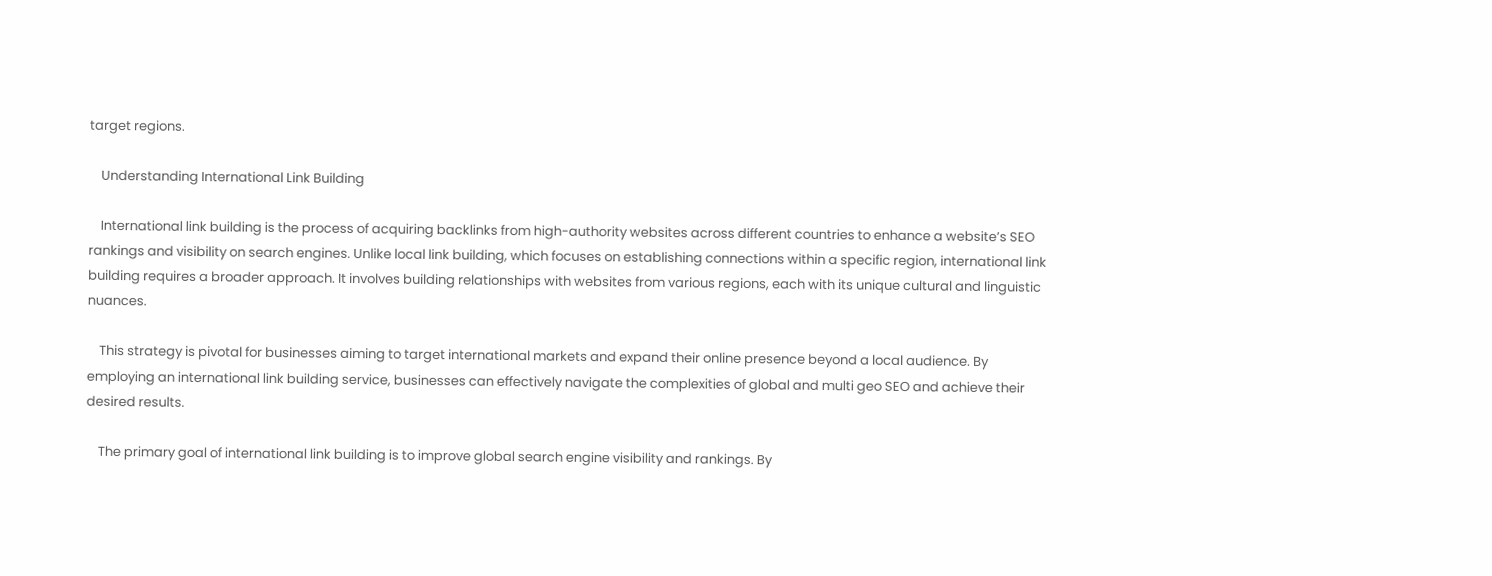target regions.

    Understanding International Link Building

    International link building is the process of acquiring backlinks from high-authority websites across different countries to enhance a website’s SEO rankings and visibility on search engines. Unlike local link building, which focuses on establishing connections within a specific region, international link building requires a broader approach. It involves building relationships with websites from various regions, each with its unique cultural and linguistic nuances.

    This strategy is pivotal for businesses aiming to target international markets and expand their online presence beyond a local audience. By employing an international link building service, businesses can effectively navigate the complexities of global and multi geo SEO and achieve their desired results.

    The primary goal of international link building is to improve global search engine visibility and rankings. By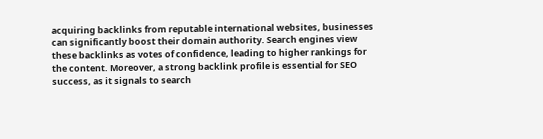acquiring backlinks from reputable international websites, businesses can significantly boost their domain authority. Search engines view these backlinks as votes of confidence, leading to higher rankings for the content. Moreover, a strong backlink profile is essential for SEO success, as it signals to search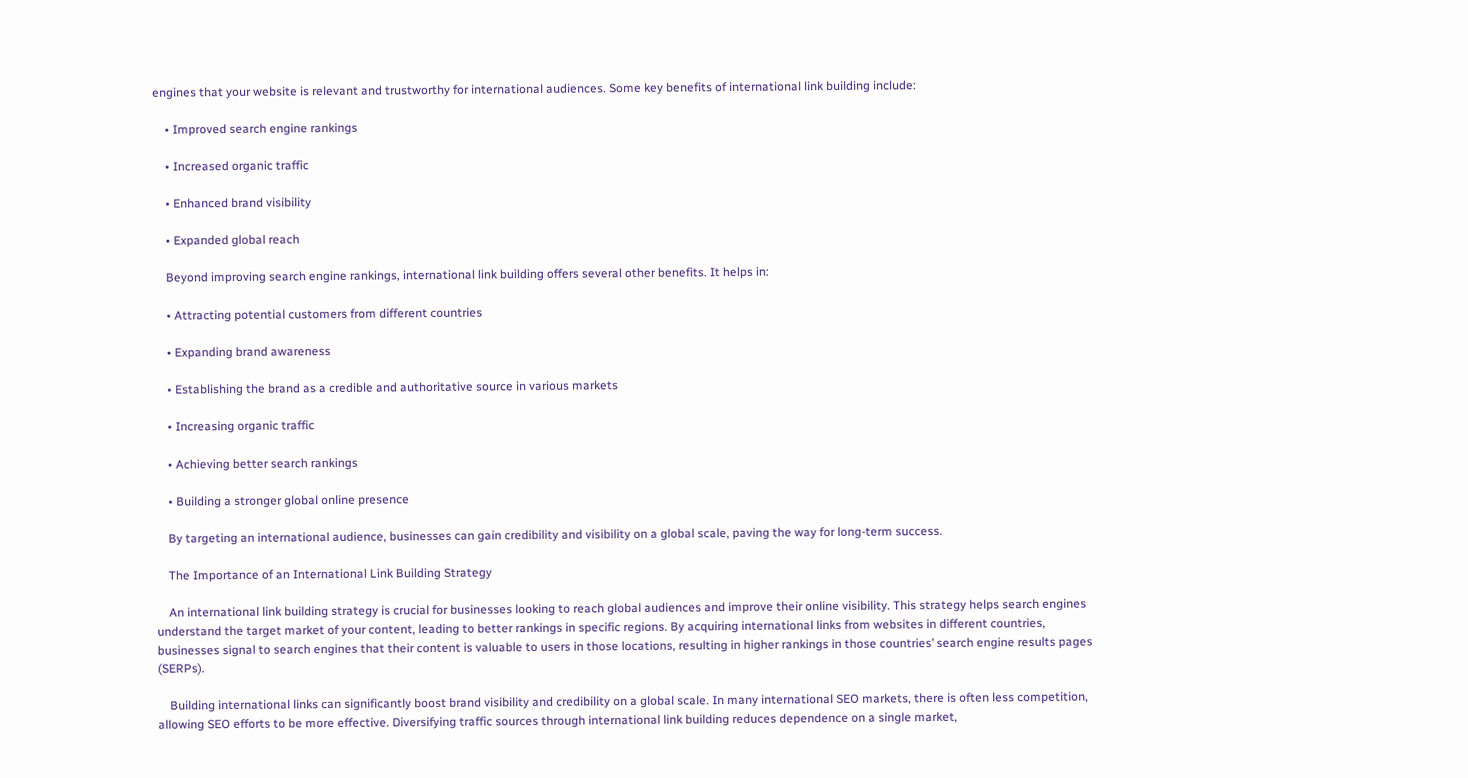engines that your website is relevant and trustworthy for international audiences. Some key benefits of international link building include:

    • Improved search engine rankings

    • Increased organic traffic

    • Enhanced brand visibility

    • Expanded global reach

    Beyond improving search engine rankings, international link building offers several other benefits. It helps in:

    • Attracting potential customers from different countries

    • Expanding brand awareness

    • Establishing the brand as a credible and authoritative source in various markets

    • Increasing organic traffic

    • Achieving better search rankings

    • Building a stronger global online presence

    By targeting an international audience, businesses can gain credibility and visibility on a global scale, paving the way for long-term success.

    The Importance of an International Link Building Strategy

    An international link building strategy is crucial for businesses looking to reach global audiences and improve their online visibility. This strategy helps search engines understand the target market of your content, leading to better rankings in specific regions. By acquiring international links from websites in different countries, businesses signal to search engines that their content is valuable to users in those locations, resulting in higher rankings in those countries’ search engine results pages (SERPs).

    Building international links can significantly boost brand visibility and credibility on a global scale. In many international SEO markets, there is often less competition, allowing SEO efforts to be more effective. Diversifying traffic sources through international link building reduces dependence on a single market,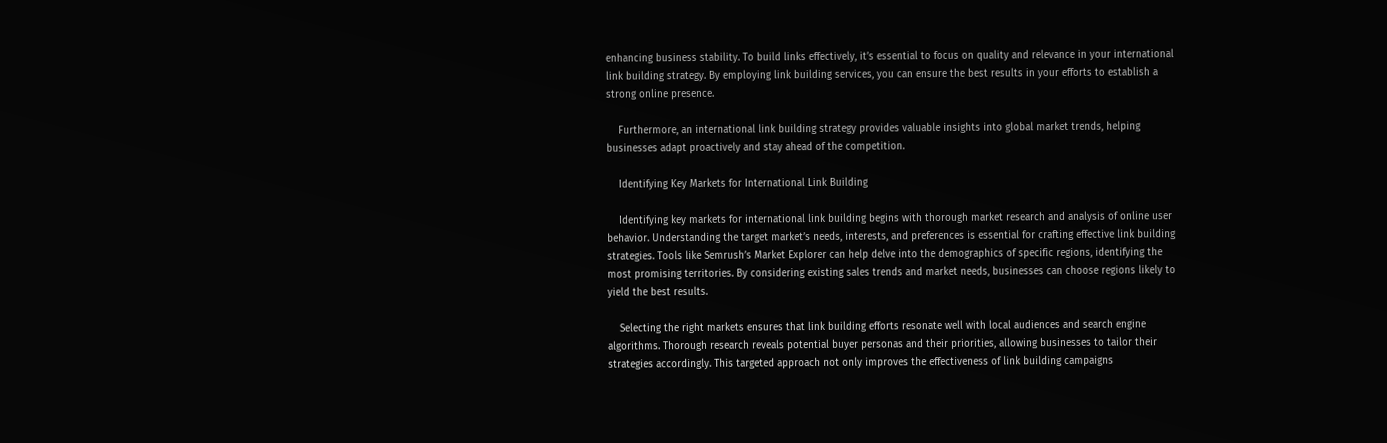enhancing business stability. To build links effectively, it’s essential to focus on quality and relevance in your international link building strategy. By employing link building services, you can ensure the best results in your efforts to establish a strong online presence.

    Furthermore, an international link building strategy provides valuable insights into global market trends, helping businesses adapt proactively and stay ahead of the competition.

    Identifying Key Markets for International Link Building

    Identifying key markets for international link building begins with thorough market research and analysis of online user behavior. Understanding the target market’s needs, interests, and preferences is essential for crafting effective link building strategies. Tools like Semrush’s Market Explorer can help delve into the demographics of specific regions, identifying the most promising territories. By considering existing sales trends and market needs, businesses can choose regions likely to yield the best results.

    Selecting the right markets ensures that link building efforts resonate well with local audiences and search engine algorithms. Thorough research reveals potential buyer personas and their priorities, allowing businesses to tailor their strategies accordingly. This targeted approach not only improves the effectiveness of link building campaigns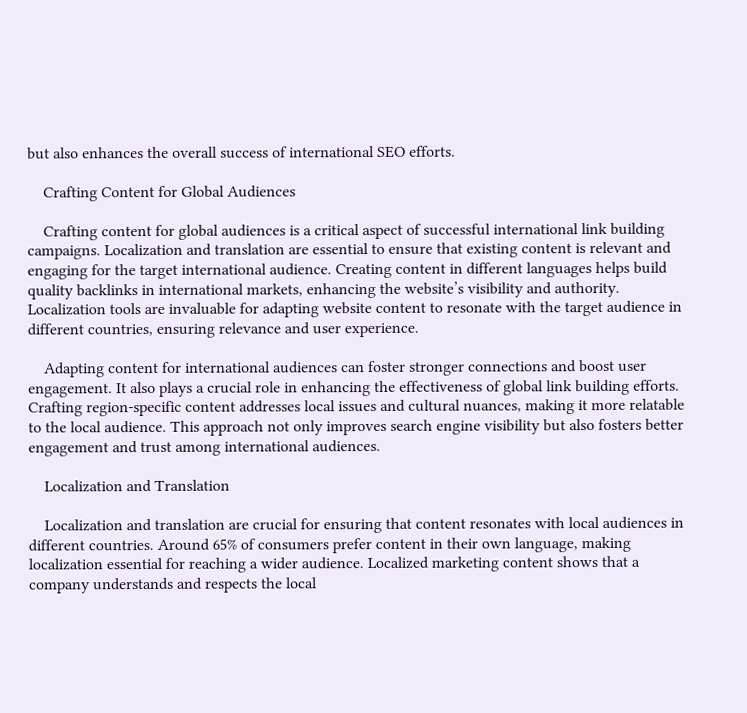but also enhances the overall success of international SEO efforts.

    Crafting Content for Global Audiences

    Crafting content for global audiences is a critical aspect of successful international link building campaigns. Localization and translation are essential to ensure that existing content is relevant and engaging for the target international audience. Creating content in different languages helps build quality backlinks in international markets, enhancing the website’s visibility and authority. Localization tools are invaluable for adapting website content to resonate with the target audience in different countries, ensuring relevance and user experience.

    Adapting content for international audiences can foster stronger connections and boost user engagement. It also plays a crucial role in enhancing the effectiveness of global link building efforts. Crafting region-specific content addresses local issues and cultural nuances, making it more relatable to the local audience. This approach not only improves search engine visibility but also fosters better engagement and trust among international audiences.

    Localization and Translation

    Localization and translation are crucial for ensuring that content resonates with local audiences in different countries. Around 65% of consumers prefer content in their own language, making localization essential for reaching a wider audience. Localized marketing content shows that a company understands and respects the local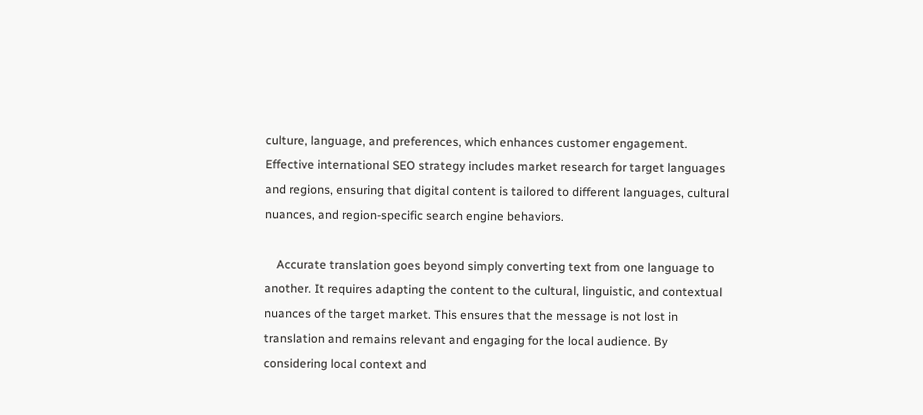culture, language, and preferences, which enhances customer engagement. Effective international SEO strategy includes market research for target languages and regions, ensuring that digital content is tailored to different languages, cultural nuances, and region-specific search engine behaviors.

    Accurate translation goes beyond simply converting text from one language to another. It requires adapting the content to the cultural, linguistic, and contextual nuances of the target market. This ensures that the message is not lost in translation and remains relevant and engaging for the local audience. By considering local context and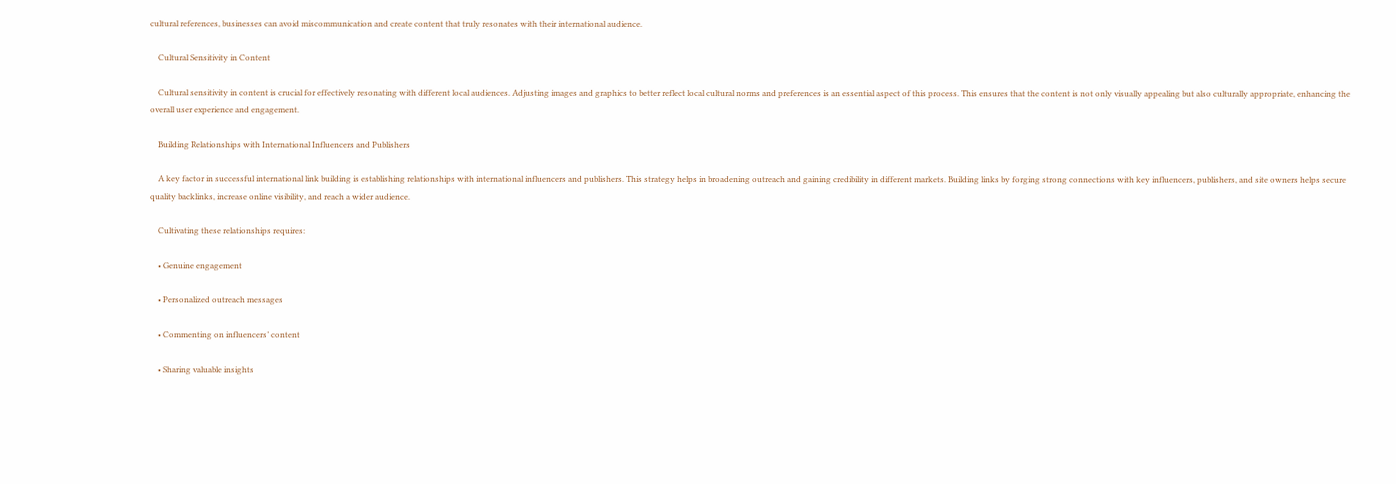cultural references, businesses can avoid miscommunication and create content that truly resonates with their international audience.

    Cultural Sensitivity in Content

    Cultural sensitivity in content is crucial for effectively resonating with different local audiences. Adjusting images and graphics to better reflect local cultural norms and preferences is an essential aspect of this process. This ensures that the content is not only visually appealing but also culturally appropriate, enhancing the overall user experience and engagement.

    Building Relationships with International Influencers and Publishers

    A key factor in successful international link building is establishing relationships with international influencers and publishers. This strategy helps in broadening outreach and gaining credibility in different markets. Building links by forging strong connections with key influencers, publishers, and site owners helps secure quality backlinks, increase online visibility, and reach a wider audience.

    Cultivating these relationships requires:

    • Genuine engagement

    • Personalized outreach messages

    • Commenting on influencers’ content

    • Sharing valuable insights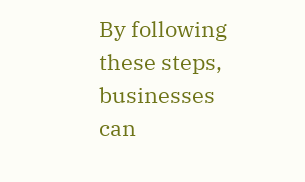By following these steps, businesses can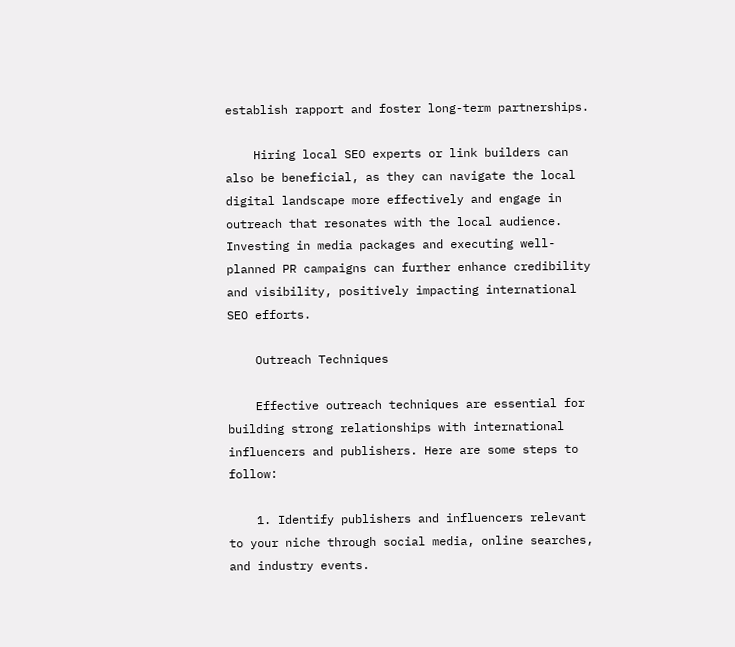establish rapport and foster long-term partnerships.

    Hiring local SEO experts or link builders can also be beneficial, as they can navigate the local digital landscape more effectively and engage in outreach that resonates with the local audience. Investing in media packages and executing well-planned PR campaigns can further enhance credibility and visibility, positively impacting international SEO efforts.

    Outreach Techniques

    Effective outreach techniques are essential for building strong relationships with international influencers and publishers. Here are some steps to follow:

    1. Identify publishers and influencers relevant to your niche through social media, online searches, and industry events.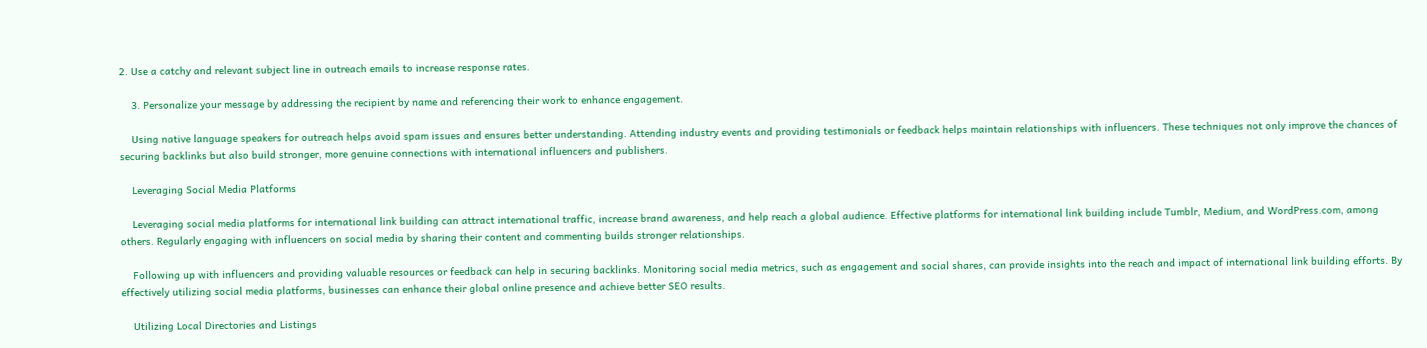2. Use a catchy and relevant subject line in outreach emails to increase response rates.

    3. Personalize your message by addressing the recipient by name and referencing their work to enhance engagement.

    Using native language speakers for outreach helps avoid spam issues and ensures better understanding. Attending industry events and providing testimonials or feedback helps maintain relationships with influencers. These techniques not only improve the chances of securing backlinks but also build stronger, more genuine connections with international influencers and publishers.

    Leveraging Social Media Platforms

    Leveraging social media platforms for international link building can attract international traffic, increase brand awareness, and help reach a global audience. Effective platforms for international link building include Tumblr, Medium, and WordPress.com, among others. Regularly engaging with influencers on social media by sharing their content and commenting builds stronger relationships.

    Following up with influencers and providing valuable resources or feedback can help in securing backlinks. Monitoring social media metrics, such as engagement and social shares, can provide insights into the reach and impact of international link building efforts. By effectively utilizing social media platforms, businesses can enhance their global online presence and achieve better SEO results.

    Utilizing Local Directories and Listings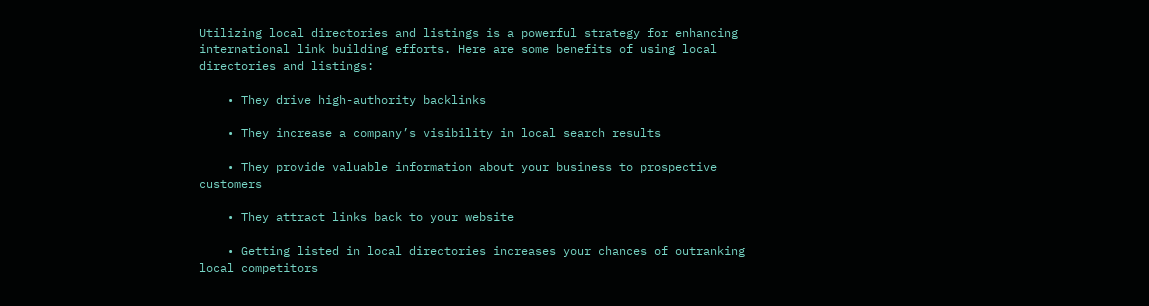Utilizing local directories and listings is a powerful strategy for enhancing international link building efforts. Here are some benefits of using local directories and listings:

    • They drive high-authority backlinks

    • They increase a company’s visibility in local search results

    • They provide valuable information about your business to prospective customers

    • They attract links back to your website

    • Getting listed in local directories increases your chances of outranking local competitors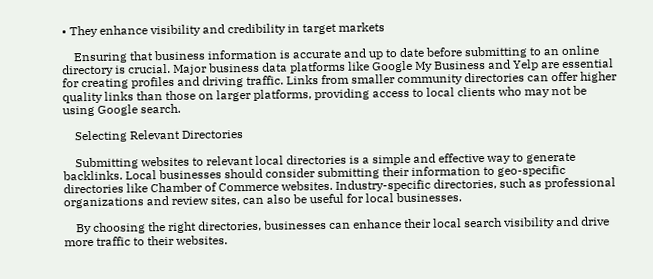• They enhance visibility and credibility in target markets

    Ensuring that business information is accurate and up to date before submitting to an online directory is crucial. Major business data platforms like Google My Business and Yelp are essential for creating profiles and driving traffic. Links from smaller community directories can offer higher quality links than those on larger platforms, providing access to local clients who may not be using Google search.

    Selecting Relevant Directories

    Submitting websites to relevant local directories is a simple and effective way to generate backlinks. Local businesses should consider submitting their information to geo-specific directories like Chamber of Commerce websites. Industry-specific directories, such as professional organizations and review sites, can also be useful for local businesses.

    By choosing the right directories, businesses can enhance their local search visibility and drive more traffic to their websites.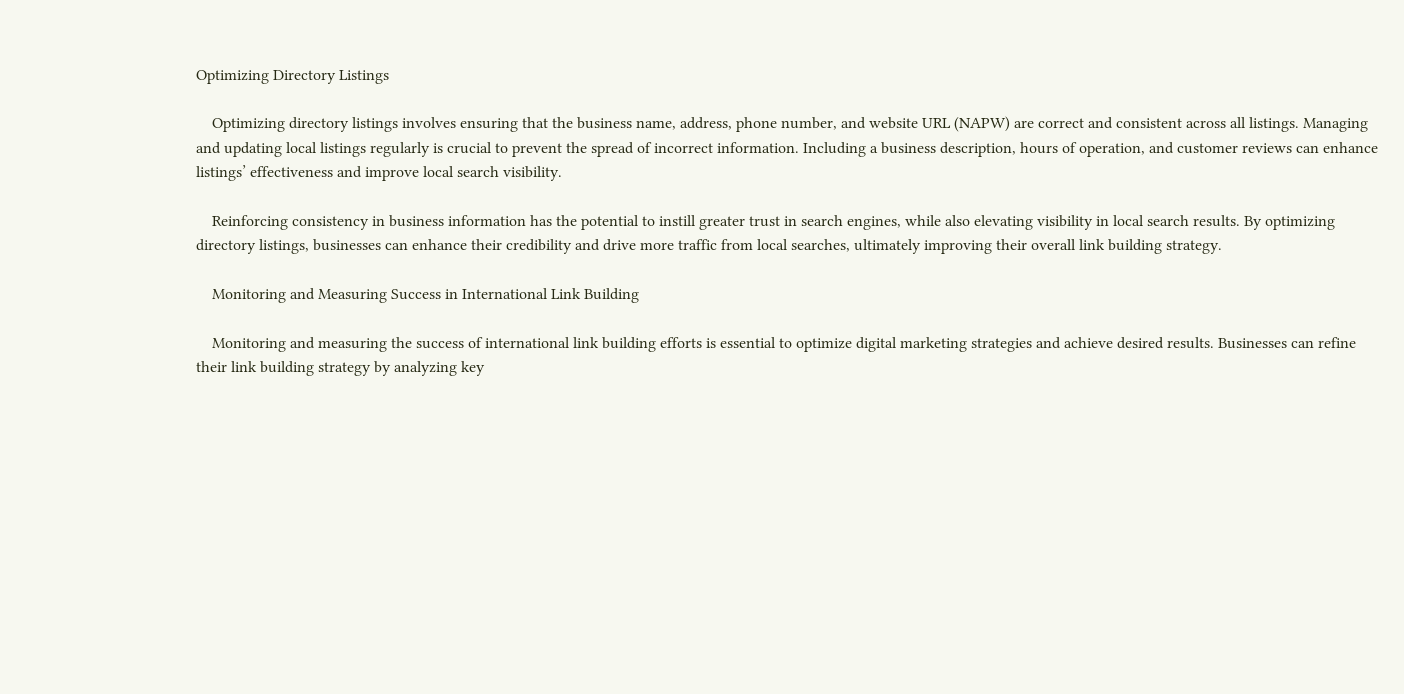Optimizing Directory Listings

    Optimizing directory listings involves ensuring that the business name, address, phone number, and website URL (NAPW) are correct and consistent across all listings. Managing and updating local listings regularly is crucial to prevent the spread of incorrect information. Including a business description, hours of operation, and customer reviews can enhance listings’ effectiveness and improve local search visibility.

    Reinforcing consistency in business information has the potential to instill greater trust in search engines, while also elevating visibility in local search results. By optimizing directory listings, businesses can enhance their credibility and drive more traffic from local searches, ultimately improving their overall link building strategy.

    Monitoring and Measuring Success in International Link Building

    Monitoring and measuring the success of international link building efforts is essential to optimize digital marketing strategies and achieve desired results. Businesses can refine their link building strategy by analyzing key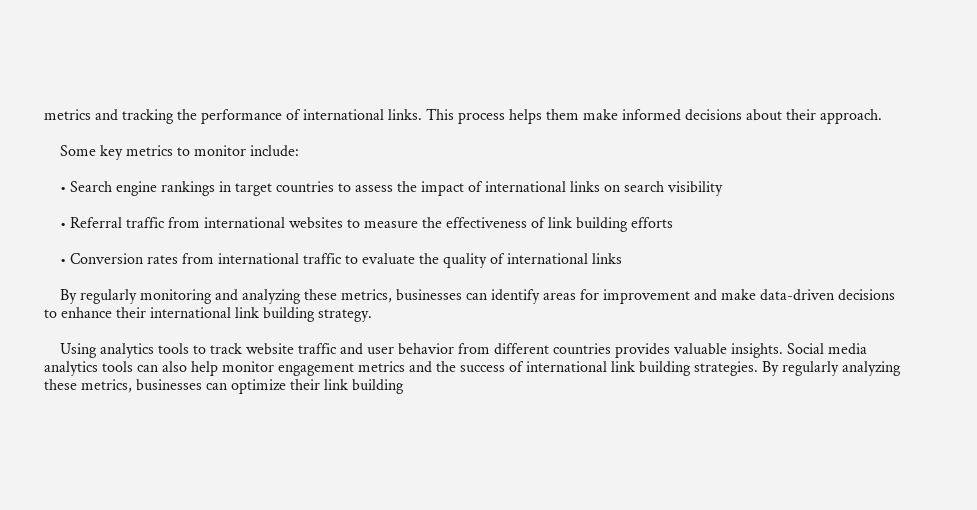metrics and tracking the performance of international links. This process helps them make informed decisions about their approach.

    Some key metrics to monitor include:

    • Search engine rankings in target countries to assess the impact of international links on search visibility

    • Referral traffic from international websites to measure the effectiveness of link building efforts

    • Conversion rates from international traffic to evaluate the quality of international links

    By regularly monitoring and analyzing these metrics, businesses can identify areas for improvement and make data-driven decisions to enhance their international link building strategy.

    Using analytics tools to track website traffic and user behavior from different countries provides valuable insights. Social media analytics tools can also help monitor engagement metrics and the success of international link building strategies. By regularly analyzing these metrics, businesses can optimize their link building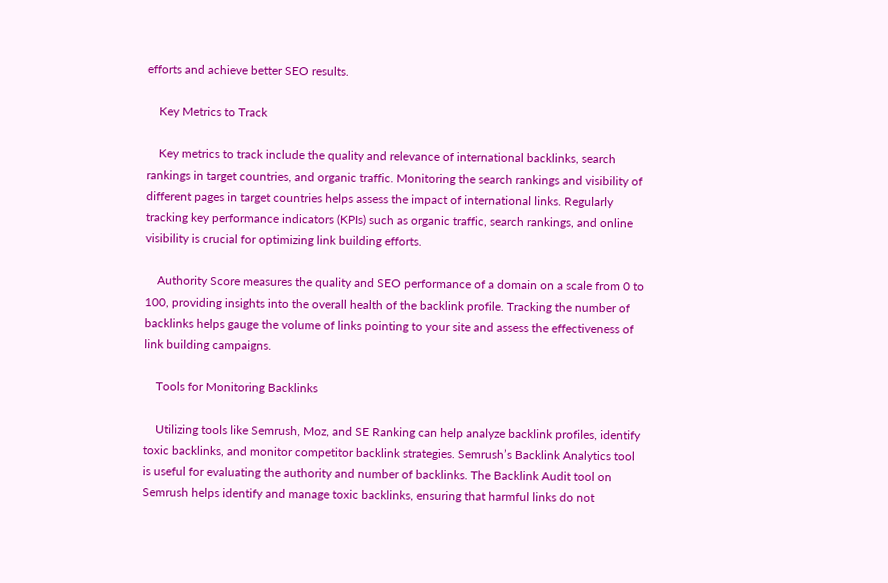efforts and achieve better SEO results.

    Key Metrics to Track

    Key metrics to track include the quality and relevance of international backlinks, search rankings in target countries, and organic traffic. Monitoring the search rankings and visibility of different pages in target countries helps assess the impact of international links. Regularly tracking key performance indicators (KPIs) such as organic traffic, search rankings, and online visibility is crucial for optimizing link building efforts.

    Authority Score measures the quality and SEO performance of a domain on a scale from 0 to 100, providing insights into the overall health of the backlink profile. Tracking the number of backlinks helps gauge the volume of links pointing to your site and assess the effectiveness of link building campaigns.

    Tools for Monitoring Backlinks

    Utilizing tools like Semrush, Moz, and SE Ranking can help analyze backlink profiles, identify toxic backlinks, and monitor competitor backlink strategies. Semrush’s Backlink Analytics tool is useful for evaluating the authority and number of backlinks. The Backlink Audit tool on Semrush helps identify and manage toxic backlinks, ensuring that harmful links do not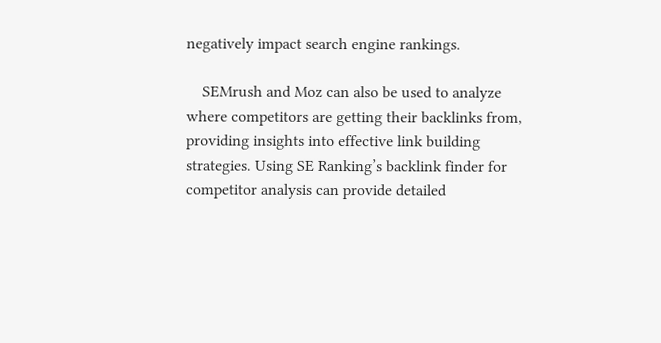negatively impact search engine rankings.

    SEMrush and Moz can also be used to analyze where competitors are getting their backlinks from, providing insights into effective link building strategies. Using SE Ranking’s backlink finder for competitor analysis can provide detailed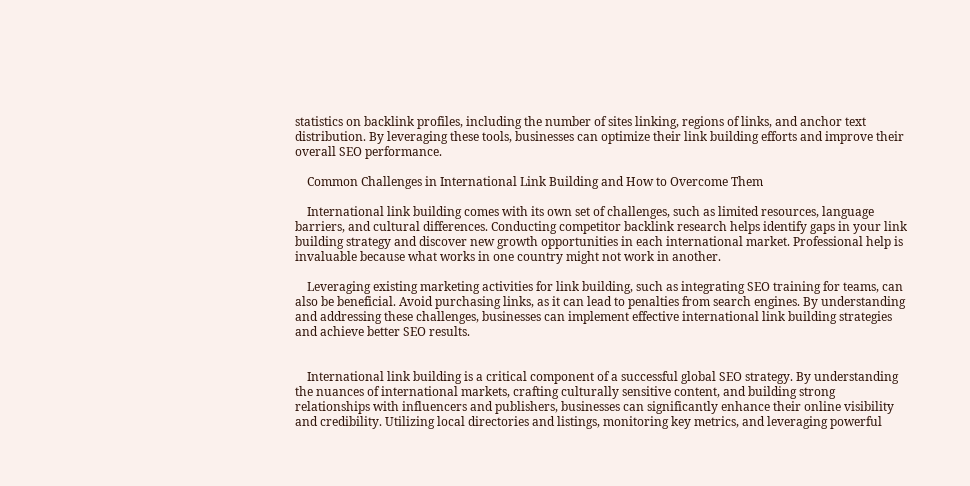statistics on backlink profiles, including the number of sites linking, regions of links, and anchor text distribution. By leveraging these tools, businesses can optimize their link building efforts and improve their overall SEO performance.

    Common Challenges in International Link Building and How to Overcome Them

    International link building comes with its own set of challenges, such as limited resources, language barriers, and cultural differences. Conducting competitor backlink research helps identify gaps in your link building strategy and discover new growth opportunities in each international market. Professional help is invaluable because what works in one country might not work in another.

    Leveraging existing marketing activities for link building, such as integrating SEO training for teams, can also be beneficial. Avoid purchasing links, as it can lead to penalties from search engines. By understanding and addressing these challenges, businesses can implement effective international link building strategies and achieve better SEO results.


    International link building is a critical component of a successful global SEO strategy. By understanding the nuances of international markets, crafting culturally sensitive content, and building strong relationships with influencers and publishers, businesses can significantly enhance their online visibility and credibility. Utilizing local directories and listings, monitoring key metrics, and leveraging powerful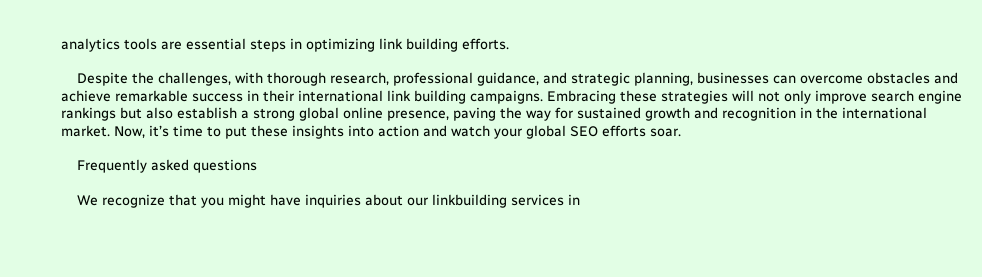analytics tools are essential steps in optimizing link building efforts.

    Despite the challenges, with thorough research, professional guidance, and strategic planning, businesses can overcome obstacles and achieve remarkable success in their international link building campaigns. Embracing these strategies will not only improve search engine rankings but also establish a strong global online presence, paving the way for sustained growth and recognition in the international market. Now, it’s time to put these insights into action and watch your global SEO efforts soar.

    Frequently asked questions

    We recognize that you might have inquiries about our linkbuilding services in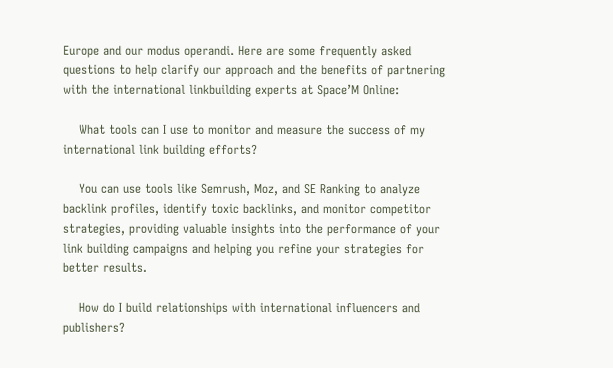Europe and our modus operandi. Here are some frequently asked questions to help clarify our approach and the benefits of partnering with the international linkbuilding experts at Space’M Online:

    What tools can I use to monitor and measure the success of my international link building efforts?

    You can use tools like Semrush, Moz, and SE Ranking to analyze backlink profiles, identify toxic backlinks, and monitor competitor strategies, providing valuable insights into the performance of your link building campaigns and helping you refine your strategies for better results.

    How do I build relationships with international influencers and publishers?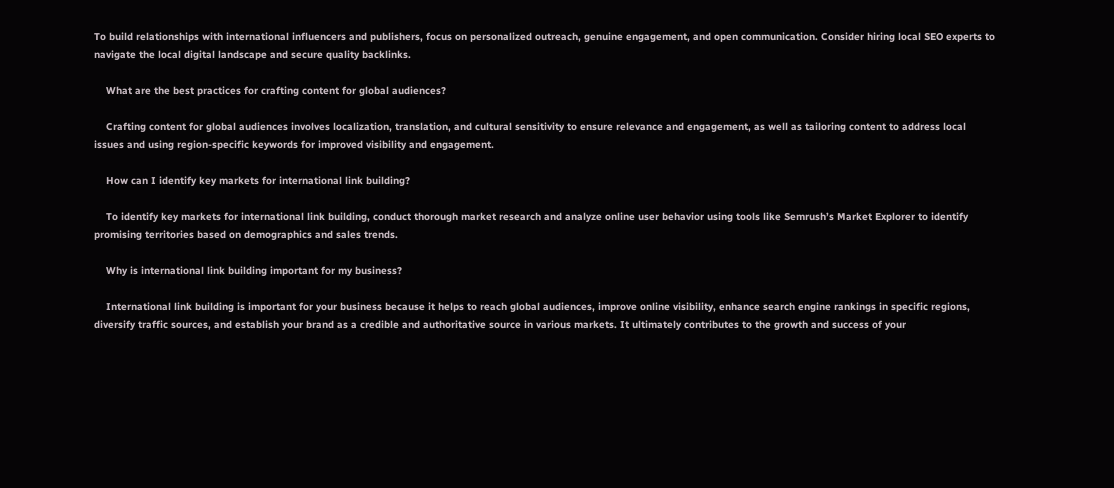To build relationships with international influencers and publishers, focus on personalized outreach, genuine engagement, and open communication. Consider hiring local SEO experts to navigate the local digital landscape and secure quality backlinks.

    What are the best practices for crafting content for global audiences?

    Crafting content for global audiences involves localization, translation, and cultural sensitivity to ensure relevance and engagement, as well as tailoring content to address local issues and using region-specific keywords for improved visibility and engagement.

    How can I identify key markets for international link building?

    To identify key markets for international link building, conduct thorough market research and analyze online user behavior using tools like Semrush’s Market Explorer to identify promising territories based on demographics and sales trends.

    Why is international link building important for my business?

    International link building is important for your business because it helps to reach global audiences, improve online visibility, enhance search engine rankings in specific regions, diversify traffic sources, and establish your brand as a credible and authoritative source in various markets. It ultimately contributes to the growth and success of your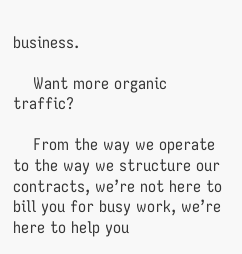business.

    Want more organic traffic?

    From the way we operate to the way we structure our contracts, we’re not here to bill you for busy work, we’re here to help you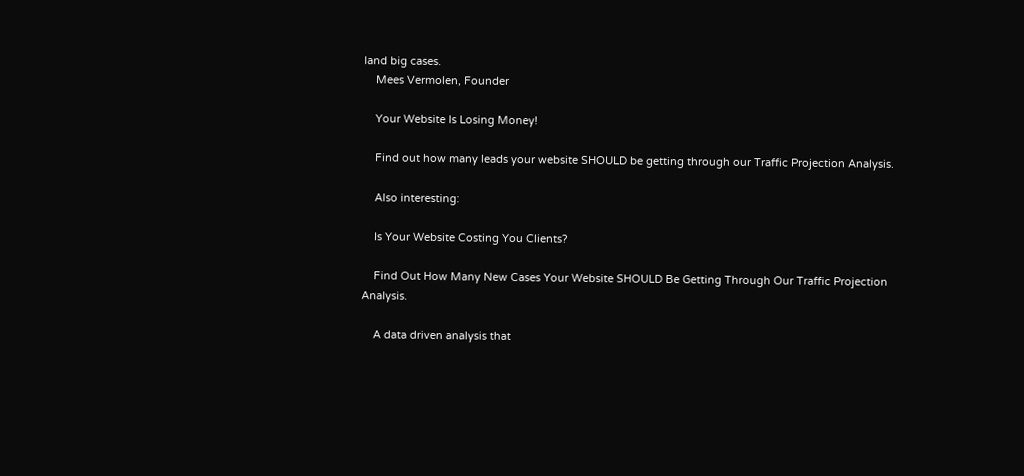land big cases.
    Mees Vermolen, Founder

    Your Website Is Losing Money!

    Find out how many leads your website SHOULD be getting through our Traffic Projection Analysis.

    Also interesting:

    Is Your Website Costing You Clients?

    Find Out How Many New Cases Your Website SHOULD Be Getting Through Our Traffic Projection Analysis.

    A data driven analysis that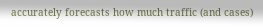accurately forecasts how much traffic (and cases)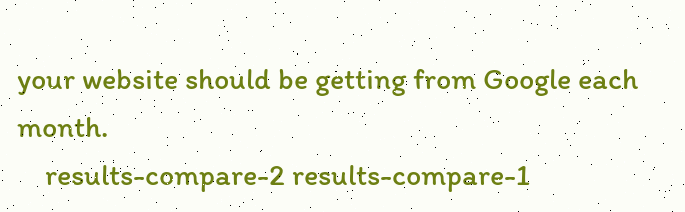your website should be getting from Google each month.
    results-compare-2 results-compare-1